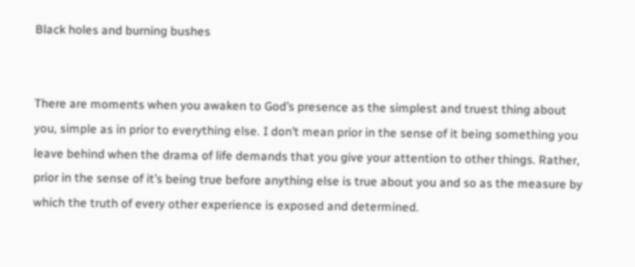Black holes and burning bushes


There are moments when you awaken to God’s presence as the simplest and truest thing about you, simple as in prior to everything else. I don’t mean prior in the sense of it being something you leave behind when the drama of life demands that you give your attention to other things. Rather, prior in the sense of it’s being true before anything else is true about you and so as the measure by which the truth of every other experience is exposed and determined.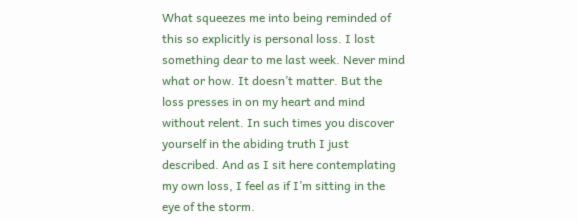What squeezes me into being reminded of this so explicitly is personal loss. I lost something dear to me last week. Never mind what or how. It doesn’t matter. But the loss presses in on my heart and mind without relent. In such times you discover yourself in the abiding truth I just described. And as I sit here contemplating my own loss, I feel as if I’m sitting in the eye of the storm.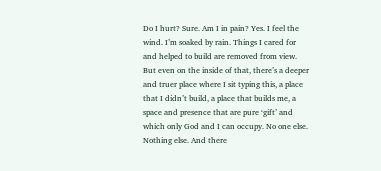Do I hurt? Sure. Am I in pain? Yes. I feel the wind. I’m soaked by rain. Things I cared for and helped to build are removed from view. But even on the inside of that, there’s a deeper and truer place where I sit typing this, a place that I didn’t build, a place that builds me, a space and presence that are pure ‘gift’ and which only God and I can occupy. No one else. Nothing else. And there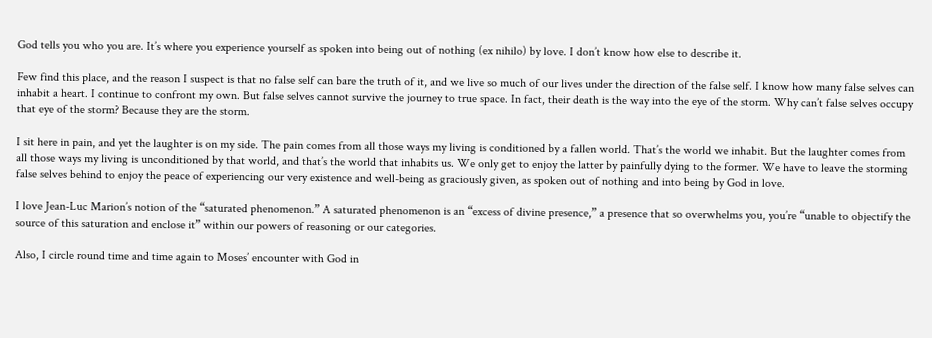God tells you who you are. It’s where you experience yourself as spoken into being out of nothing (ex nihilo) by love. I don’t know how else to describe it.

Few find this place, and the reason I suspect is that no false self can bare the truth of it, and we live so much of our lives under the direction of the false self. I know how many false selves can inhabit a heart. I continue to confront my own. But false selves cannot survive the journey to true space. In fact, their death is the way into the eye of the storm. Why can’t false selves occupy that eye of the storm? Because they are the storm.

I sit here in pain, and yet the laughter is on my side. The pain comes from all those ways my living is conditioned by a fallen world. That’s the world we inhabit. But the laughter comes from all those ways my living is unconditioned by that world, and that’s the world that inhabits us. We only get to enjoy the latter by painfully dying to the former. We have to leave the storming false selves behind to enjoy the peace of experiencing our very existence and well-being as graciously given, as spoken out of nothing and into being by God in love.

I love Jean-Luc Marion’s notion of the “saturated phenomenon.” A saturated phenomenon is an “excess of divine presence,” a presence that so overwhelms you, you’re “unable to objectify the source of this saturation and enclose it” within our powers of reasoning or our categories.

Also, I circle round time and time again to Moses’ encounter with God in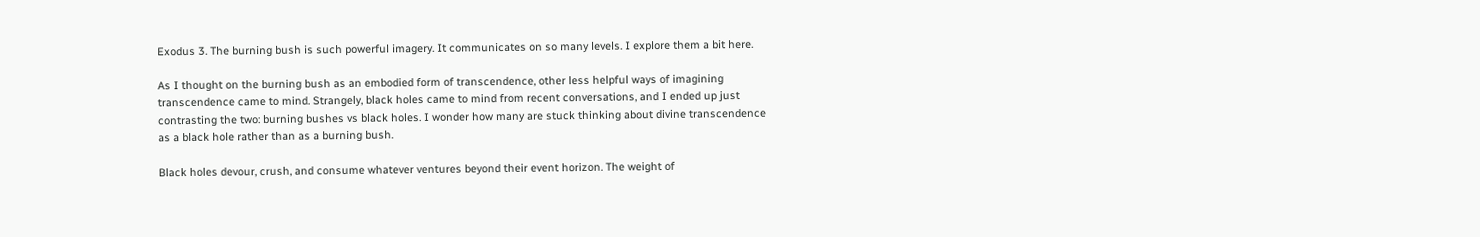Exodus 3. The burning bush is such powerful imagery. It communicates on so many levels. I explore them a bit here.

As I thought on the burning bush as an embodied form of transcendence, other less helpful ways of imagining transcendence came to mind. Strangely, black holes came to mind from recent conversations, and I ended up just contrasting the two: burning bushes vs black holes. I wonder how many are stuck thinking about divine transcendence as a black hole rather than as a burning bush.

Black holes devour, crush, and consume whatever ventures beyond their event horizon. The weight of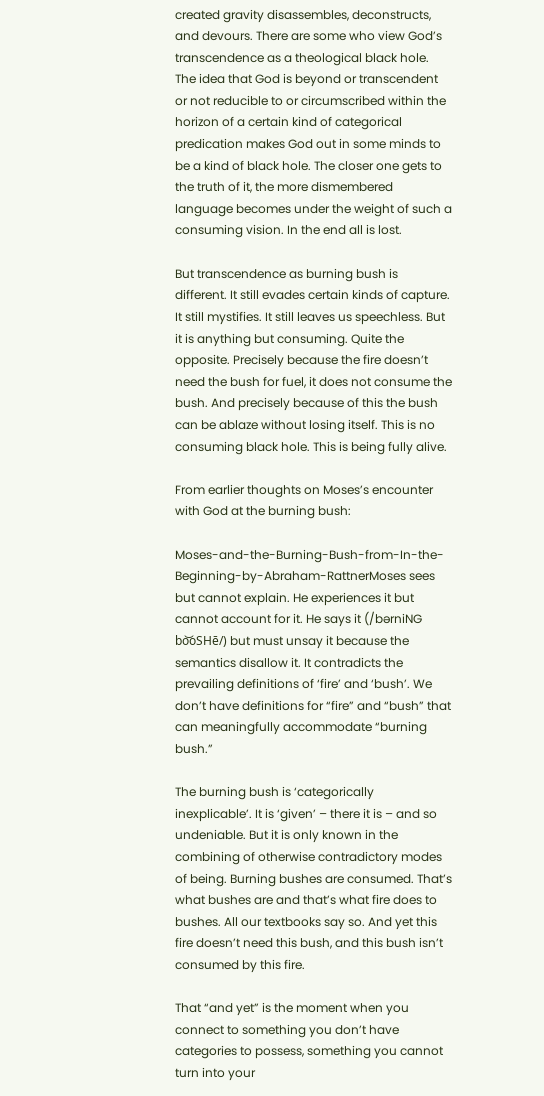created gravity disassembles, deconstructs, and devours. There are some who view God’s transcendence as a theological black hole. The idea that God is beyond or transcendent or not reducible to or circumscribed within the horizon of a certain kind of categorical predication makes God out in some minds to be a kind of black hole. The closer one gets to the truth of it, the more dismembered language becomes under the weight of such a consuming vision. In the end all is lost.

But transcendence as burning bush is different. It still evades certain kinds of capture. It still mystifies. It still leaves us speechless. But it is anything but consuming. Quite the opposite. Precisely because the fire doesn’t need the bush for fuel, it does not consume the bush. And precisely because of this the bush can be ablaze without losing itself. This is no consuming black hole. This is being fully alive.

From earlier thoughts on Moses’s encounter with God at the burning bush:

Moses-and-the-Burning-Bush-from-In-the-Beginning-by-Abraham-RattnerMoses sees but cannot explain. He experiences it but cannot account for it. He says it (/bərniNG bo͝oSHē/) but must unsay it because the semantics disallow it. It contradicts the prevailing definitions of ‘fire’ and ‘bush’. We don’t have definitions for “fire” and “bush” that can meaningfully accommodate “burning bush.”

The burning bush is ‘categorically inexplicable’. It is ‘given’ – there it is – and so undeniable. But it is only known in the combining of otherwise contradictory modes of being. Burning bushes are consumed. That’s what bushes are and that’s what fire does to bushes. All our textbooks say so. And yet this fire doesn’t need this bush, and this bush isn’t consumed by this fire.

That “and yet” is the moment when you connect to something you don’t have categories to possess, something you cannot turn into your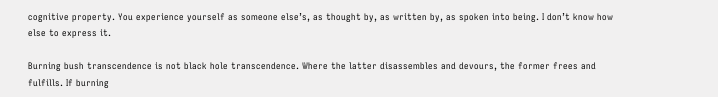cognitive property. You experience yourself as someone else’s, as thought by, as written by, as spoken into being. I don’t know how else to express it.

Burning bush transcendence is not black hole transcendence. Where the latter disassembles and devours, the former frees and fulfills. If burning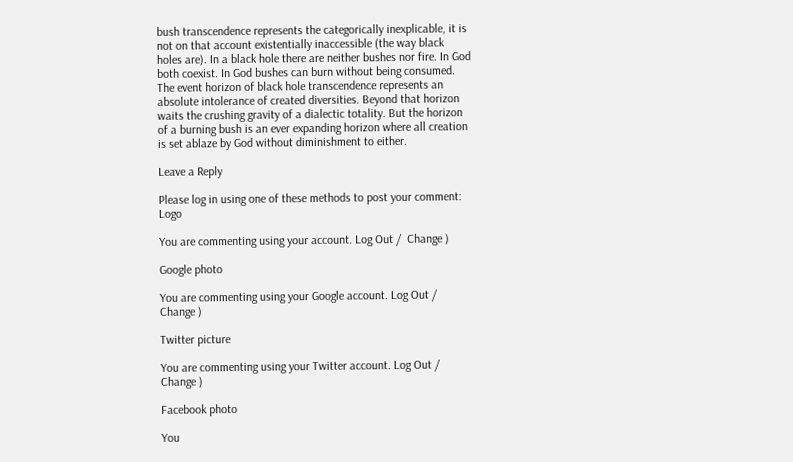bush transcendence represents the categorically inexplicable, it is not on that account existentially inaccessible (the way black holes are). In a black hole there are neither bushes nor fire. In God both coexist. In God bushes can burn without being consumed. The event horizon of black hole transcendence represents an absolute intolerance of created diversities. Beyond that horizon waits the crushing gravity of a dialectic totality. But the horizon of a burning bush is an ever expanding horizon where all creation is set ablaze by God without diminishment to either.

Leave a Reply

Please log in using one of these methods to post your comment: Logo

You are commenting using your account. Log Out /  Change )

Google photo

You are commenting using your Google account. Log Out /  Change )

Twitter picture

You are commenting using your Twitter account. Log Out /  Change )

Facebook photo

You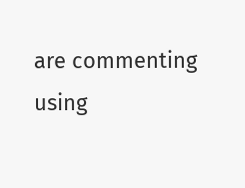are commenting using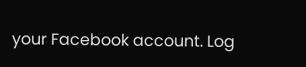your Facebook account. Log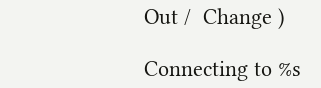Out /  Change )

Connecting to %s